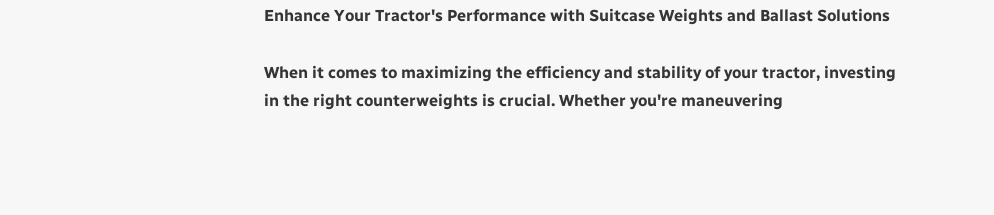Enhance Your Tractor's Performance with Suitcase Weights and Ballast Solutions

When it comes to maximizing the efficiency and stability of your tractor, investing in the right counterweights is crucial. Whether you're maneuvering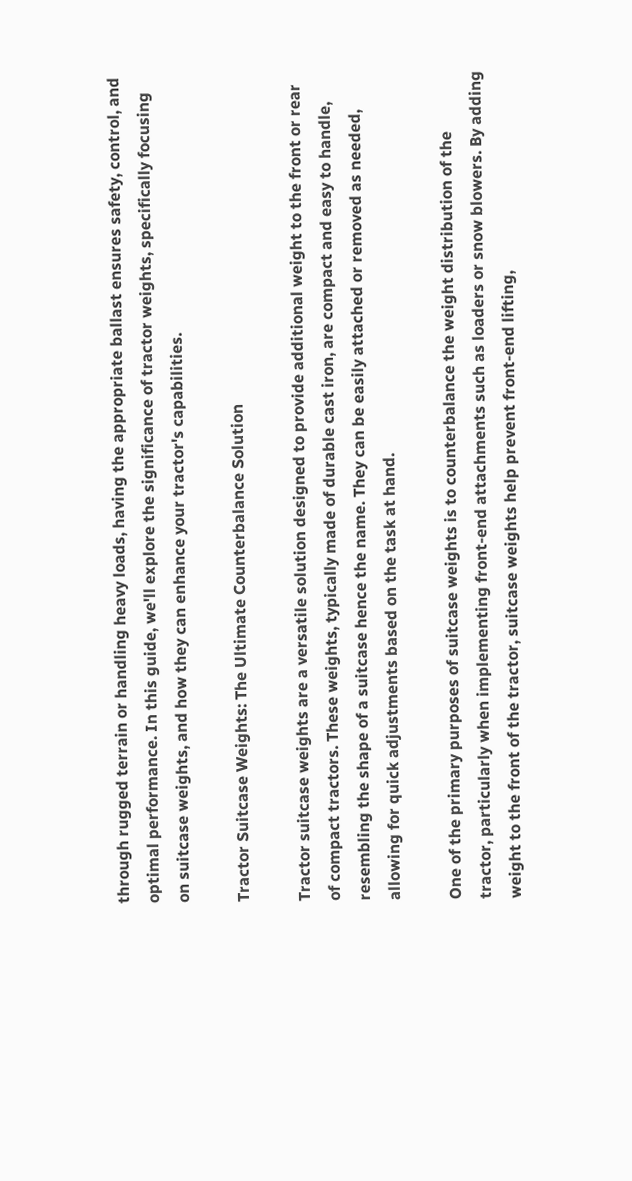through rugged terrain or handling heavy loads, having the appropriate ballast ensures safety, control, and optimal performance. In this guide, we'll explore the significance of tractor weights, specifically focusing on suitcase weights, and how they can enhance your tractor's capabilities.

Tractor Suitcase Weights: The Ultimate Counterbalance Solution

Tractor suitcase weights are a versatile solution designed to provide additional weight to the front or rear of compact tractors. These weights, typically made of durable cast iron, are compact and easy to handle, resembling the shape of a suitcase hence the name. They can be easily attached or removed as needed, allowing for quick adjustments based on the task at hand.

One of the primary purposes of suitcase weights is to counterbalance the weight distribution of the tractor, particularly when implementing front-end attachments such as loaders or snow blowers. By adding weight to the front of the tractor, suitcase weights help prevent front-end lifting,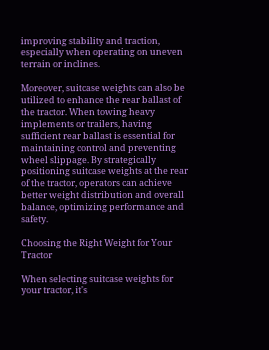improving stability and traction, especially when operating on uneven terrain or inclines.

Moreover, suitcase weights can also be utilized to enhance the rear ballast of the tractor. When towing heavy implements or trailers, having sufficient rear ballast is essential for maintaining control and preventing wheel slippage. By strategically positioning suitcase weights at the rear of the tractor, operators can achieve better weight distribution and overall balance, optimizing performance and safety.

Choosing the Right Weight for Your Tractor

When selecting suitcase weights for your tractor, it's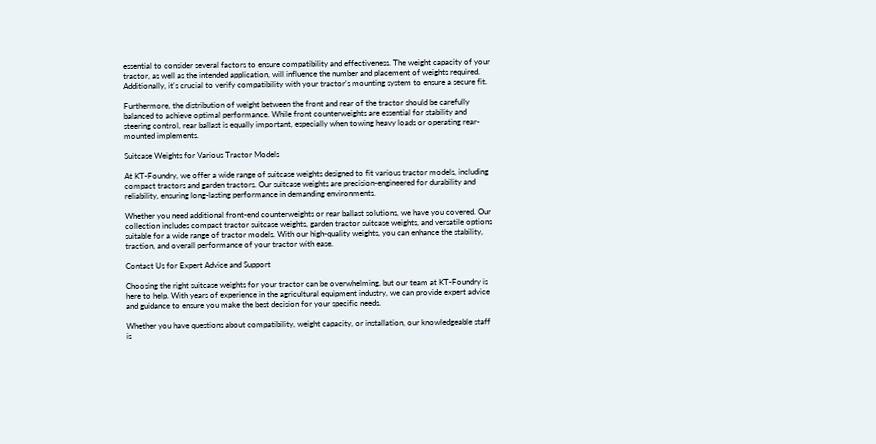essential to consider several factors to ensure compatibility and effectiveness. The weight capacity of your tractor, as well as the intended application, will influence the number and placement of weights required. Additionally, it's crucial to verify compatibility with your tractor's mounting system to ensure a secure fit.

Furthermore, the distribution of weight between the front and rear of the tractor should be carefully balanced to achieve optimal performance. While front counterweights are essential for stability and steering control, rear ballast is equally important, especially when towing heavy loads or operating rear-mounted implements.

Suitcase Weights for Various Tractor Models

At KT-Foundry, we offer a wide range of suitcase weights designed to fit various tractor models, including compact tractors and garden tractors. Our suitcase weights are precision-engineered for durability and reliability, ensuring long-lasting performance in demanding environments.

Whether you need additional front-end counterweights or rear ballast solutions, we have you covered. Our collection includes compact tractor suitcase weights, garden tractor suitcase weights, and versatile options suitable for a wide range of tractor models. With our high-quality weights, you can enhance the stability, traction, and overall performance of your tractor with ease.

Contact Us for Expert Advice and Support

Choosing the right suitcase weights for your tractor can be overwhelming, but our team at KT-Foundry is here to help. With years of experience in the agricultural equipment industry, we can provide expert advice and guidance to ensure you make the best decision for your specific needs.

Whether you have questions about compatibility, weight capacity, or installation, our knowledgeable staff is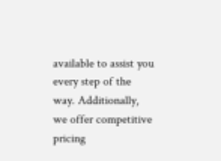available to assist you every step of the way. Additionally, we offer competitive pricing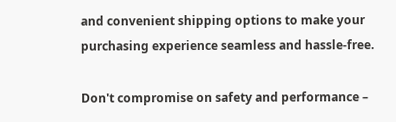and convenient shipping options to make your purchasing experience seamless and hassle-free.

Don't compromise on safety and performance –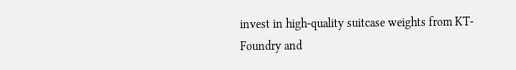invest in high-quality suitcase weights from KT-Foundry and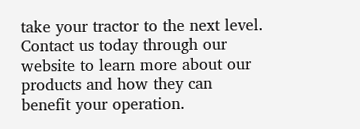take your tractor to the next level. Contact us today through our website to learn more about our products and how they can benefit your operation.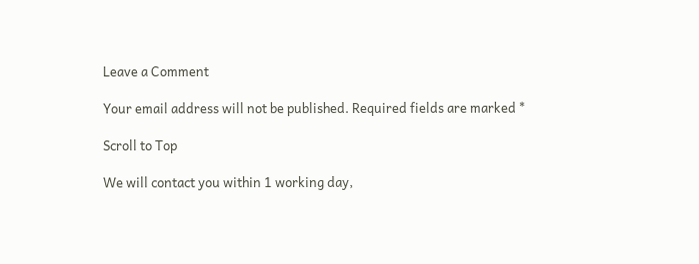Leave a Comment

Your email address will not be published. Required fields are marked *

Scroll to Top

We will contact you within 1 working day,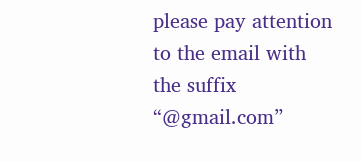please pay attention to the email with the suffix “@gmail.com”